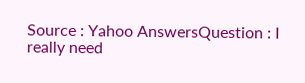Source : Yahoo AnswersQuestion : I really need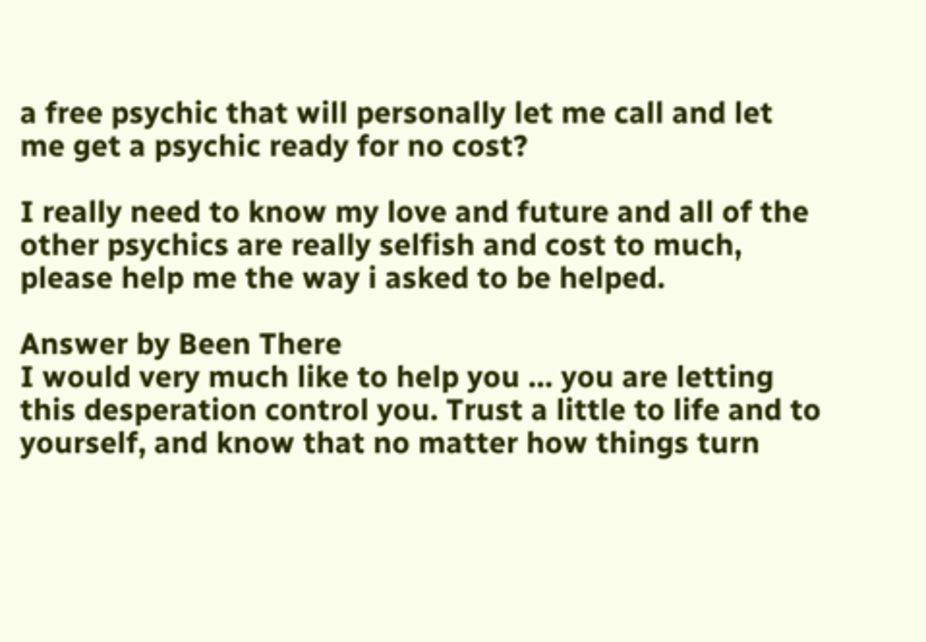a free psychic that will personally let me call and let me get a psychic ready for no cost?

I really need to know my love and future and all of the other psychics are really selfish and cost to much, please help me the way i asked to be helped.

Answer by Been There
I would very much like to help you … you are letting this desperation control you. Trust a little to life and to yourself, and know that no matter how things turn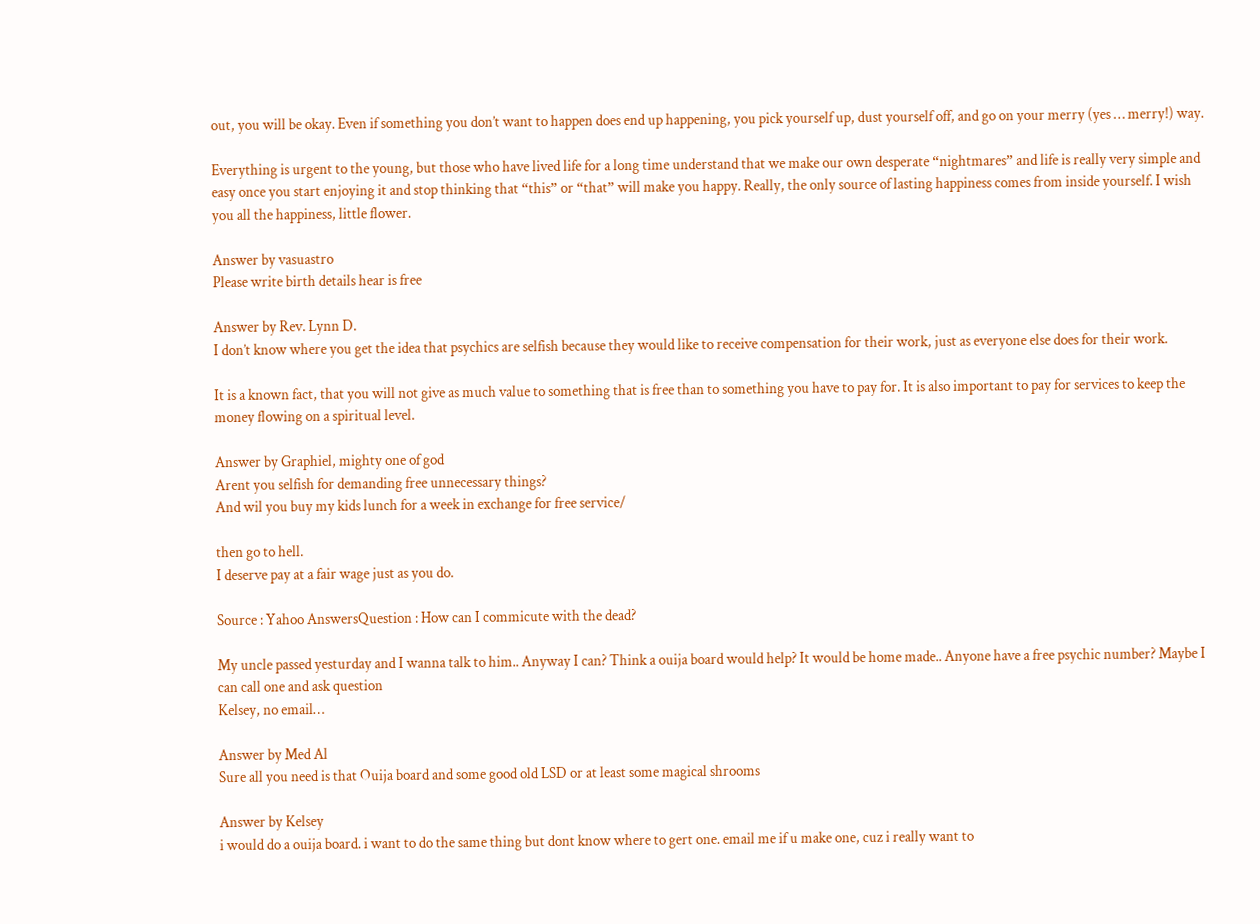out, you will be okay. Even if something you don’t want to happen does end up happening, you pick yourself up, dust yourself off, and go on your merry (yes … merry!) way.

Everything is urgent to the young, but those who have lived life for a long time understand that we make our own desperate “nightmares” and life is really very simple and easy once you start enjoying it and stop thinking that “this” or “that” will make you happy. Really, the only source of lasting happiness comes from inside yourself. I wish you all the happiness, little flower.

Answer by vasuastro
Please write birth details hear is free

Answer by Rev. Lynn D.
I don’t know where you get the idea that psychics are selfish because they would like to receive compensation for their work, just as everyone else does for their work.

It is a known fact, that you will not give as much value to something that is free than to something you have to pay for. It is also important to pay for services to keep the money flowing on a spiritual level.

Answer by Graphiel, mighty one of god
Arent you selfish for demanding free unnecessary things?
And wil you buy my kids lunch for a week in exchange for free service/

then go to hell.
I deserve pay at a fair wage just as you do.

Source : Yahoo AnswersQuestion : How can I commicute with the dead?

My uncle passed yesturday and I wanna talk to him.. Anyway I can? Think a ouija board would help? It would be home made.. Anyone have a free psychic number? Maybe I can call one and ask question
Kelsey, no email…

Answer by Med Al
Sure all you need is that Ouija board and some good old LSD or at least some magical shrooms

Answer by Kelsey
i would do a ouija board. i want to do the same thing but dont know where to gert one. email me if u make one, cuz i really want to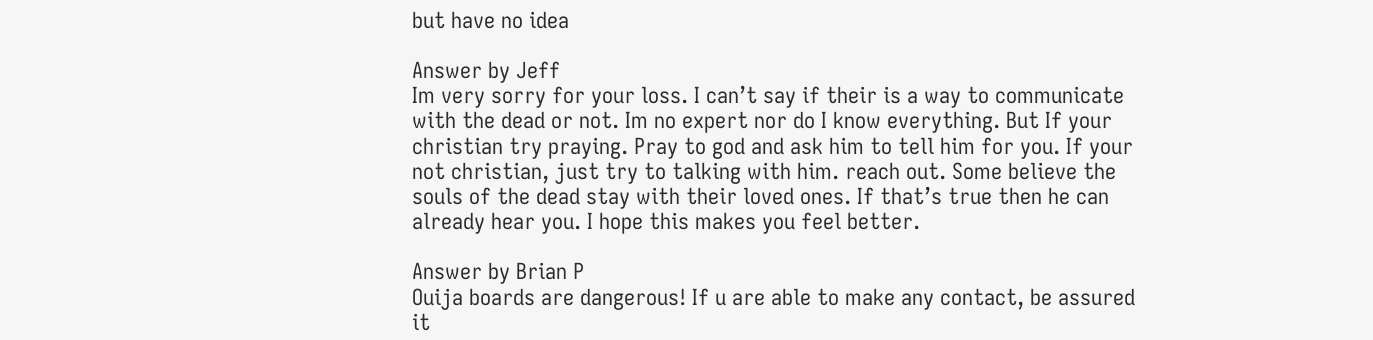but have no idea

Answer by Jeff
Im very sorry for your loss. I can’t say if their is a way to communicate with the dead or not. Im no expert nor do I know everything. But If your christian try praying. Pray to god and ask him to tell him for you. If your not christian, just try to talking with him. reach out. Some believe the souls of the dead stay with their loved ones. If that’s true then he can already hear you. I hope this makes you feel better.

Answer by Brian P
Ouija boards are dangerous! If u are able to make any contact, be assured it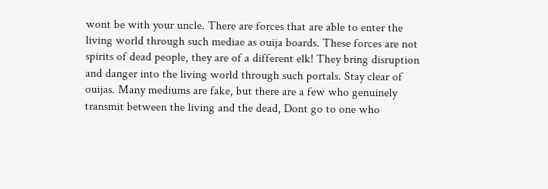wont be with your uncle. There are forces that are able to enter the living world through such mediae as ouija boards. These forces are not spirits of dead people, they are of a different elk! They bring disruption and danger into the living world through such portals. Stay clear of ouijas. Many mediums are fake, but there are a few who genuinely transmit between the living and the dead, Dont go to one who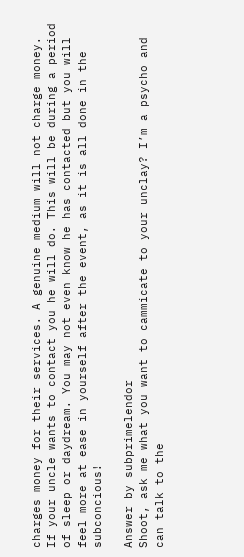charges money for their services. A genuine medium will not charge money. If your uncle wants to contact you he will do. This will be during a period of sleep or daydream. You may not even know he has contacted but you will feel more at ease in yourself after the event, as it is all done in the subconcious!

Answer by subprimelendor
Shoot, ask me what you want to cammicate to your unclay? I’m a psycho and can talk to the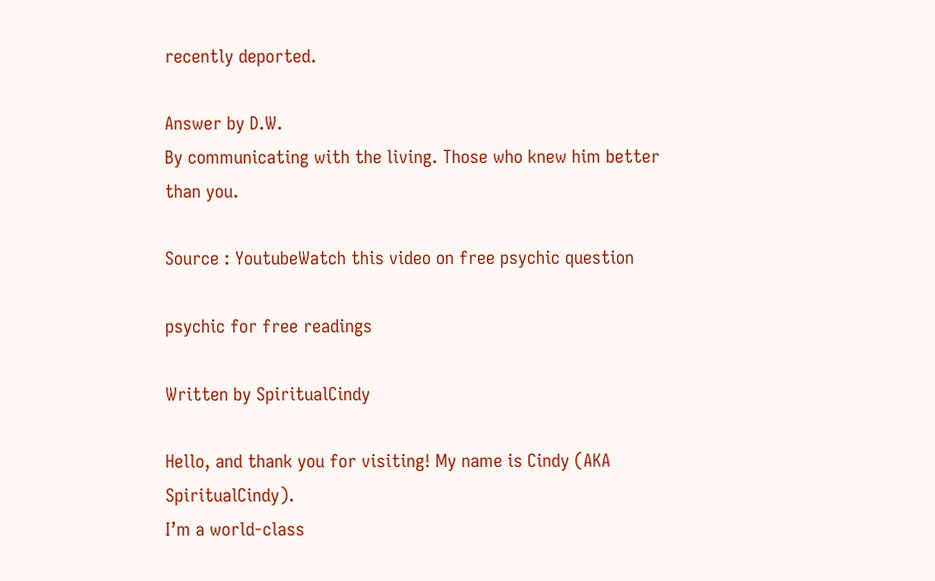recently deported.

Answer by D.W.
By communicating with the living. Those who knew him better than you.

Source : YoutubeWatch this video on free psychic question

psychic for free readings

Written by SpiritualCindy

Hello, and thank you for visiting! My name is Cindy (AKA SpiritualCindy).
I’m a world-class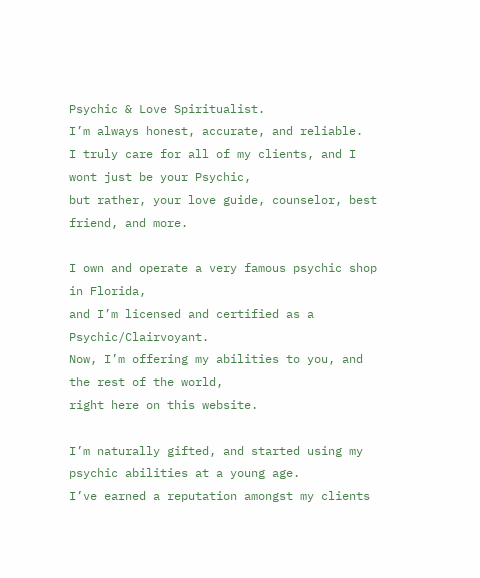Psychic & Love Spiritualist.
I’m always honest, accurate, and reliable.
I truly care for all of my clients, and I wont just be your Psychic,
but rather, your love guide, counselor, best friend, and more.

I own and operate a very famous psychic shop in Florida,
and I’m licensed and certified as a Psychic/Clairvoyant.
Now, I’m offering my abilities to you, and the rest of the world,
right here on this website.

I’m naturally gifted, and started using my psychic abilities at a young age.
I’ve earned a reputation amongst my clients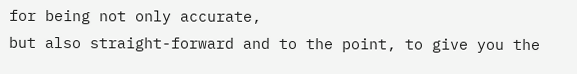for being not only accurate,
but also straight-forward and to the point, to give you the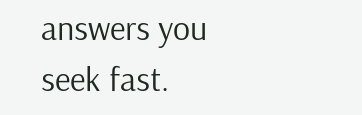answers you seek fast.